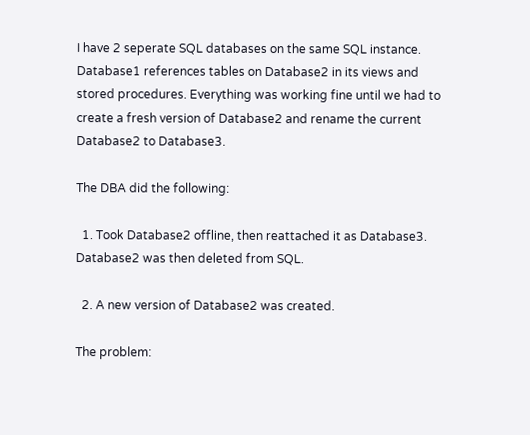I have 2 seperate SQL databases on the same SQL instance. Database1 references tables on Database2 in its views and stored procedures. Everything was working fine until we had to create a fresh version of Database2 and rename the current Database2 to Database3.

The DBA did the following:

  1. Took Database2 offline, then reattached it as Database3. Database2 was then deleted from SQL.

  2. A new version of Database2 was created.

The problem: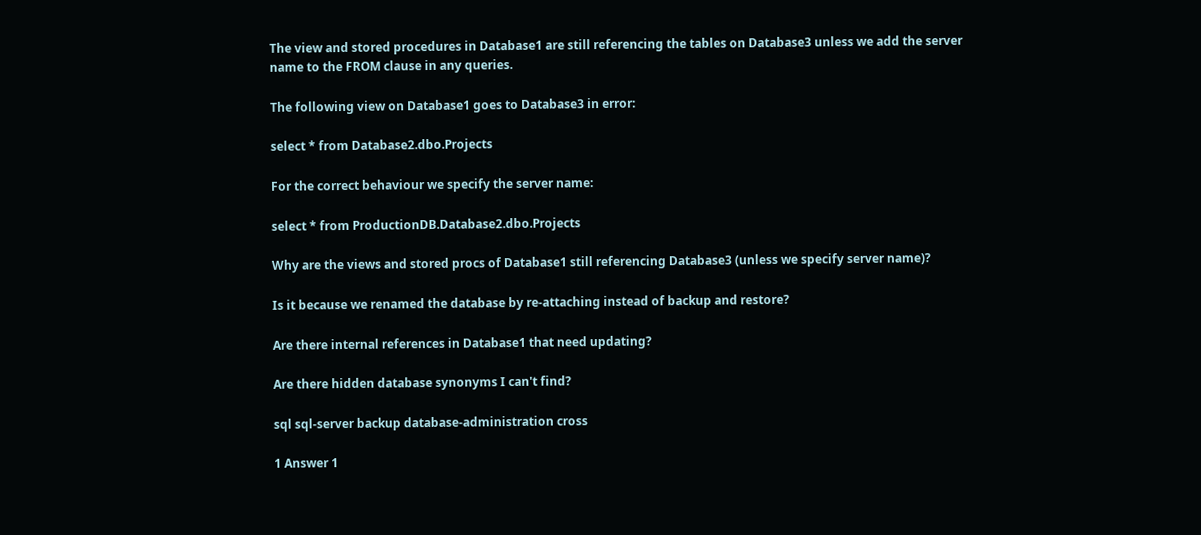The view and stored procedures in Database1 are still referencing the tables on Database3 unless we add the server name to the FROM clause in any queries.

The following view on Database1 goes to Database3 in error:

select * from Database2.dbo.Projects

For the correct behaviour we specify the server name:

select * from ProductionDB.Database2.dbo.Projects

Why are the views and stored procs of Database1 still referencing Database3 (unless we specify server name)?

Is it because we renamed the database by re-attaching instead of backup and restore?

Are there internal references in Database1 that need updating?

Are there hidden database synonyms I can't find?

sql sql-server backup database-administration cross

1 Answer 1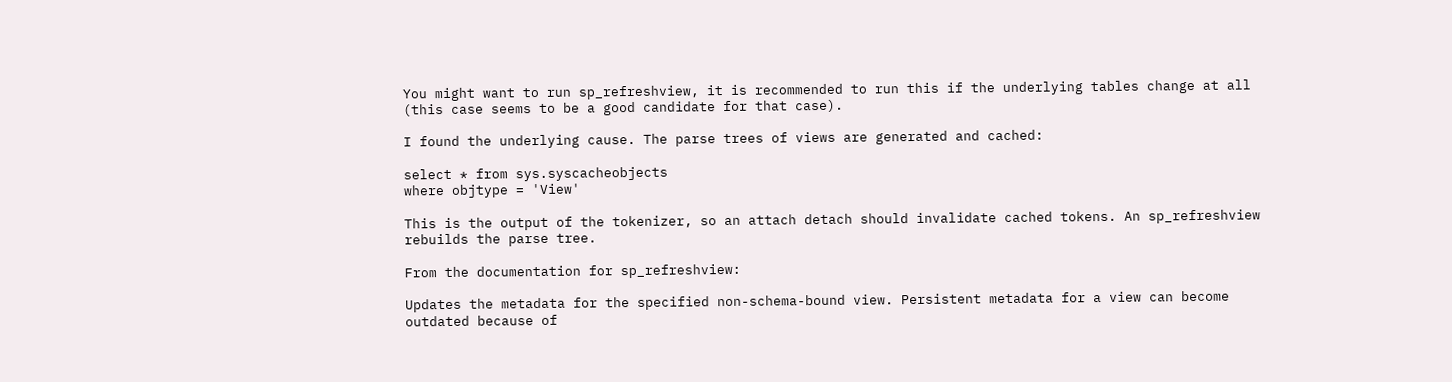You might want to run sp_refreshview, it is recommended to run this if the underlying tables change at all (this case seems to be a good candidate for that case).

I found the underlying cause. The parse trees of views are generated and cached:

select * from sys.syscacheobjects
where objtype = 'View'

This is the output of the tokenizer, so an attach detach should invalidate cached tokens. An sp_refreshview rebuilds the parse tree.

From the documentation for sp_refreshview:

Updates the metadata for the specified non-schema-bound view. Persistent metadata for a view can become outdated because of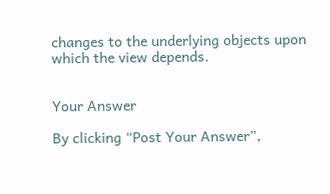changes to the underlying objects upon which the view depends.


Your Answer

By clicking “Post Your Answer”,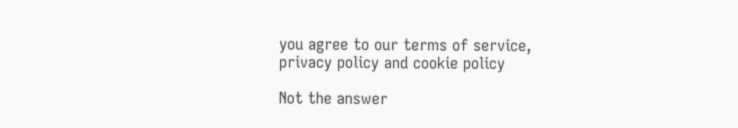you agree to our terms of service, privacy policy and cookie policy

Not the answer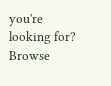you're looking for? Browse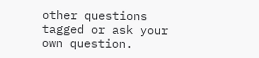other questions tagged or ask your own question.